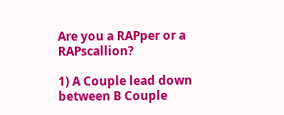Are you a RAPper or a RAPscallion?

1) A Couple lead down between B Couple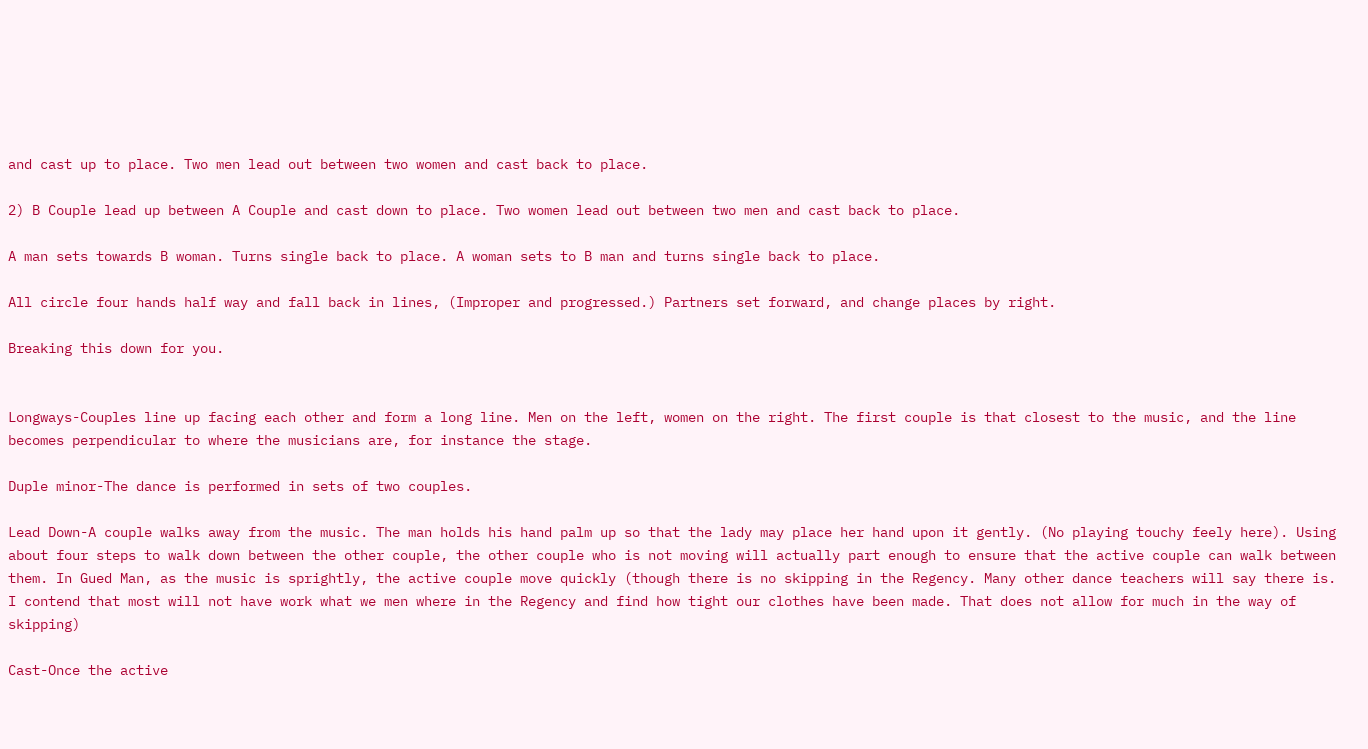and cast up to place. Two men lead out between two women and cast back to place.

2) B Couple lead up between A Couple and cast down to place. Two women lead out between two men and cast back to place.

A man sets towards B woman. Turns single back to place. A woman sets to B man and turns single back to place.

All circle four hands half way and fall back in lines, (Improper and progressed.) Partners set forward, and change places by right.

Breaking this down for you.


Longways-Couples line up facing each other and form a long line. Men on the left, women on the right. The first couple is that closest to the music, and the line becomes perpendicular to where the musicians are, for instance the stage.

Duple minor-The dance is performed in sets of two couples.

Lead Down-A couple walks away from the music. The man holds his hand palm up so that the lady may place her hand upon it gently. (No playing touchy feely here). Using about four steps to walk down between the other couple, the other couple who is not moving will actually part enough to ensure that the active couple can walk between them. In Gued Man, as the music is sprightly, the active couple move quickly (though there is no skipping in the Regency. Many other dance teachers will say there is. I contend that most will not have work what we men where in the Regency and find how tight our clothes have been made. That does not allow for much in the way of skipping)

Cast-Once the active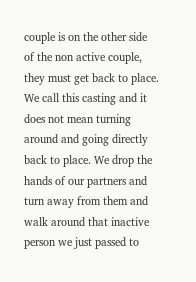couple is on the other side of the non active couple, they must get back to place. We call this casting and it does not mean turning around and going directly back to place. We drop the hands of our partners and turn away from them and walk around that inactive person we just passed to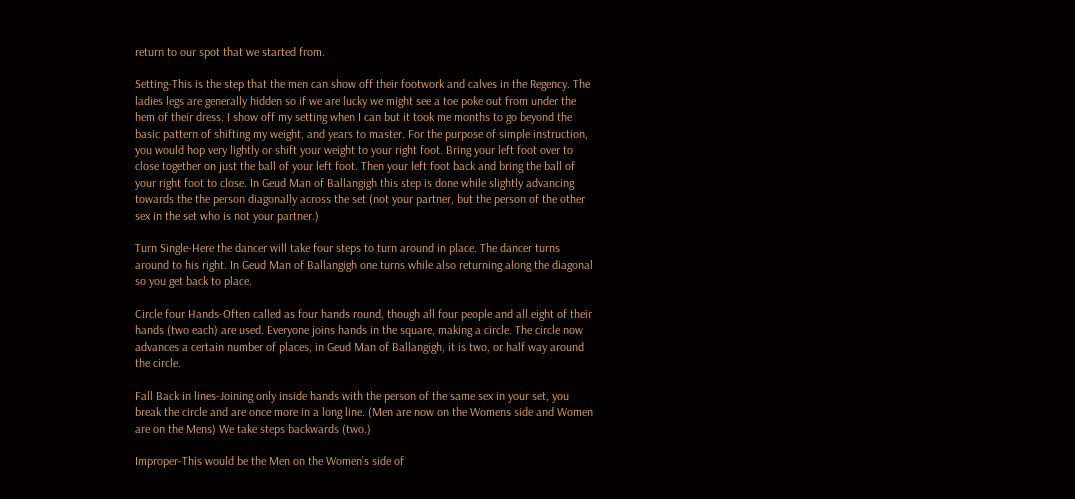return to our spot that we started from.

Setting-This is the step that the men can show off their footwork and calves in the Regency. The ladies legs are generally hidden so if we are lucky we might see a toe poke out from under the hem of their dress. I show off my setting when I can but it took me months to go beyond the basic pattern of shifting my weight, and years to master. For the purpose of simple instruction, you would hop very lightly or shift your weight to your right foot. Bring your left foot over to close together on just the ball of your left foot. Then your left foot back and bring the ball of your right foot to close. In Geud Man of Ballangigh this step is done while slightly advancing towards the the person diagonally across the set (not your partner, but the person of the other sex in the set who is not your partner.)

Turn Single-Here the dancer will take four steps to turn around in place. The dancer turns around to his right. In Geud Man of Ballangigh one turns while also returning along the diagonal so you get back to place.

Circle four Hands-Often called as four hands round, though all four people and all eight of their hands (two each) are used. Everyone joins hands in the square, making a circle. The circle now advances a certain number of places, in Geud Man of Ballangigh, it is two, or half way around the circle.

Fall Back in lines-Joining only inside hands with the person of the same sex in your set, you break the circle and are once more in a long line. (Men are now on the Womens side and Women are on the Mens) We take steps backwards (two.)

Improper-This would be the Men on the Women’s side of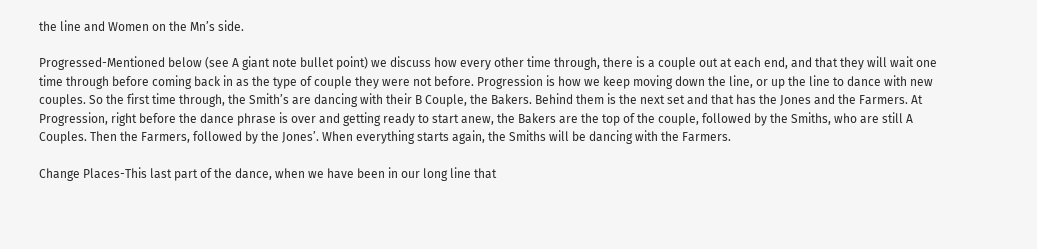the line and Women on the Mn’s side.

Progressed-Mentioned below (see A giant note bullet point) we discuss how every other time through, there is a couple out at each end, and that they will wait one time through before coming back in as the type of couple they were not before. Progression is how we keep moving down the line, or up the line to dance with new couples. So the first time through, the Smith’s are dancing with their B Couple, the Bakers. Behind them is the next set and that has the Jones and the Farmers. At Progression, right before the dance phrase is over and getting ready to start anew, the Bakers are the top of the couple, followed by the Smiths, who are still A Couples. Then the Farmers, followed by the Jones’. When everything starts again, the Smiths will be dancing with the Farmers.

Change Places-This last part of the dance, when we have been in our long line that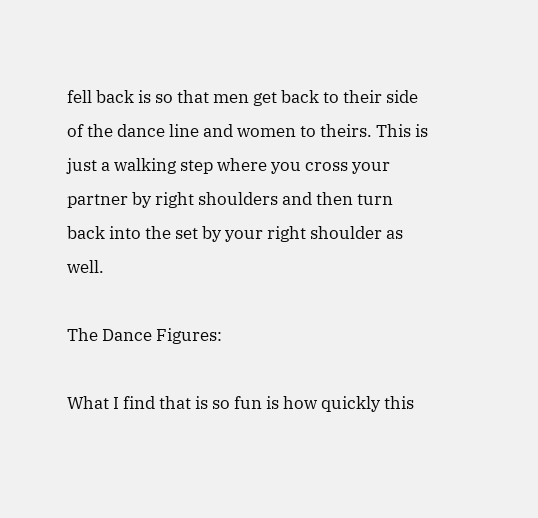fell back is so that men get back to their side of the dance line and women to theirs. This is just a walking step where you cross your partner by right shoulders and then turn back into the set by your right shoulder as well.

The Dance Figures:

What I find that is so fun is how quickly this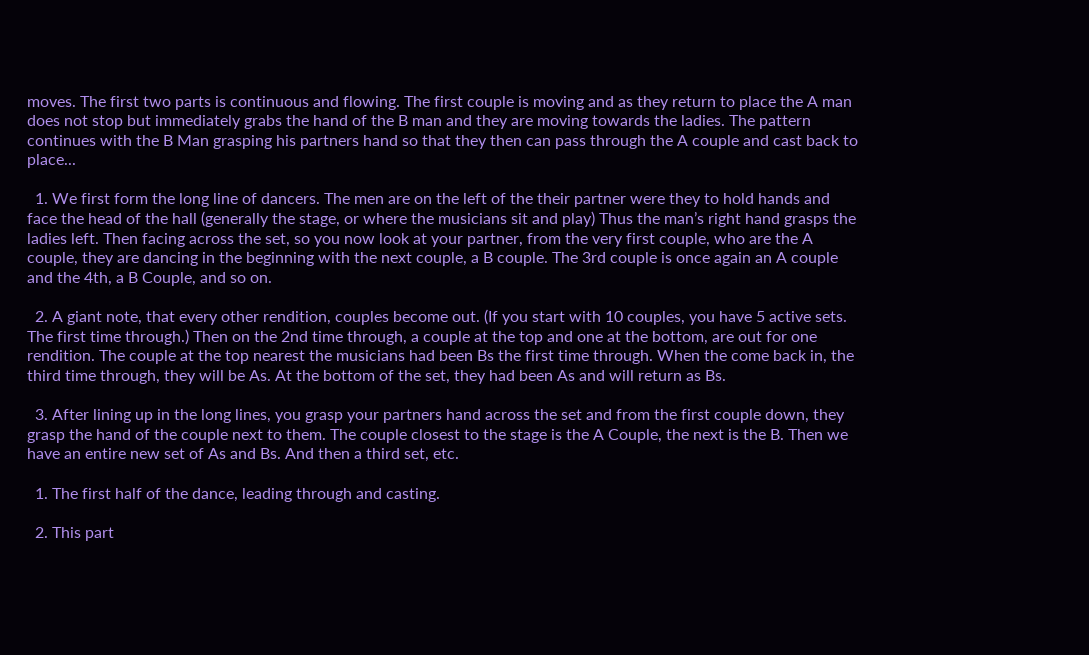moves. The first two parts is continuous and flowing. The first couple is moving and as they return to place the A man does not stop but immediately grabs the hand of the B man and they are moving towards the ladies. The pattern continues with the B Man grasping his partners hand so that they then can pass through the A couple and cast back to place...

  1. We first form the long line of dancers. The men are on the left of the their partner were they to hold hands and face the head of the hall (generally the stage, or where the musicians sit and play) Thus the man’s right hand grasps the ladies left. Then facing across the set, so you now look at your partner, from the very first couple, who are the A couple, they are dancing in the beginning with the next couple, a B couple. The 3rd couple is once again an A couple and the 4th, a B Couple, and so on.

  2. A giant note, that every other rendition, couples become out. (If you start with 10 couples, you have 5 active sets. The first time through.) Then on the 2nd time through, a couple at the top and one at the bottom, are out for one rendition. The couple at the top nearest the musicians had been Bs the first time through. When the come back in, the third time through, they will be As. At the bottom of the set, they had been As and will return as Bs.

  3. After lining up in the long lines, you grasp your partners hand across the set and from the first couple down, they grasp the hand of the couple next to them. The couple closest to the stage is the A Couple, the next is the B. Then we have an entire new set of As and Bs. And then a third set, etc.

  1. The first half of the dance, leading through and casting.

  2. This part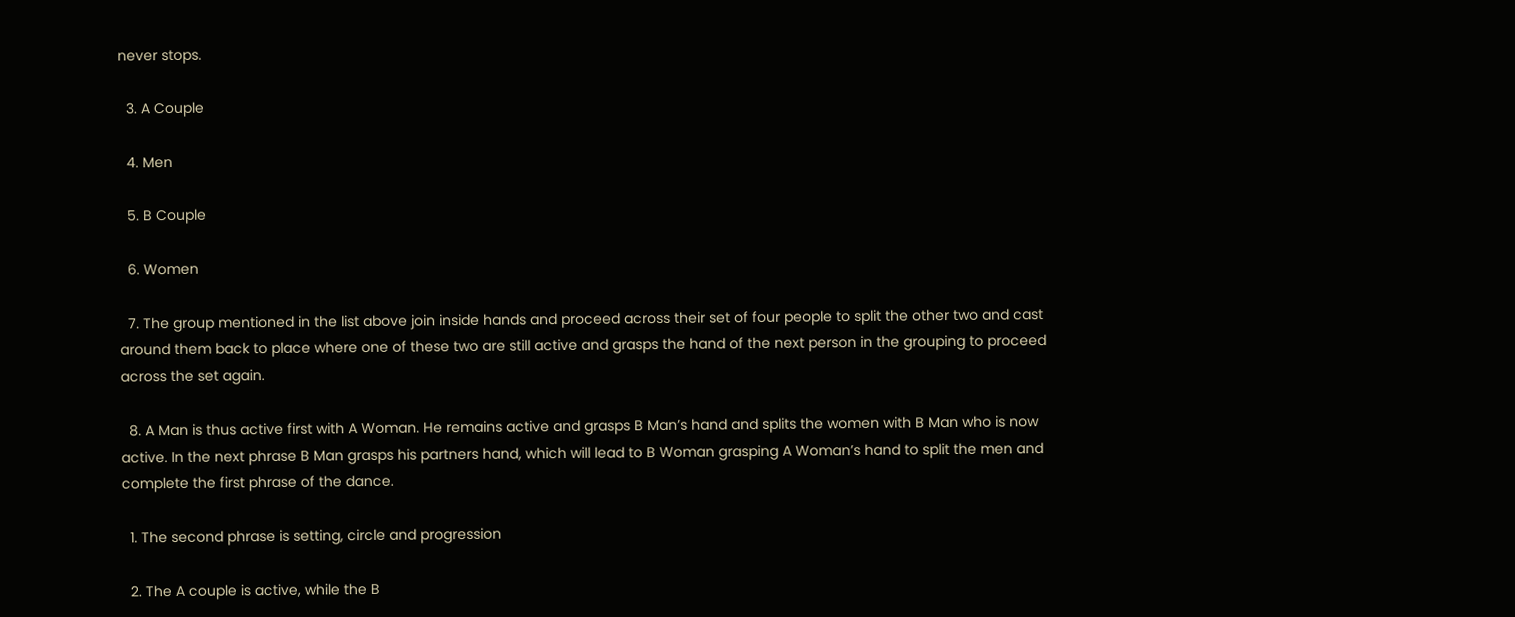never stops.

  3. A Couple

  4. Men

  5. B Couple

  6. Women

  7. The group mentioned in the list above join inside hands and proceed across their set of four people to split the other two and cast around them back to place where one of these two are still active and grasps the hand of the next person in the grouping to proceed across the set again.

  8. A Man is thus active first with A Woman. He remains active and grasps B Man’s hand and splits the women with B Man who is now active. In the next phrase B Man grasps his partners hand, which will lead to B Woman grasping A Woman’s hand to split the men and complete the first phrase of the dance.

  1. The second phrase is setting, circle and progression

  2. The A couple is active, while the B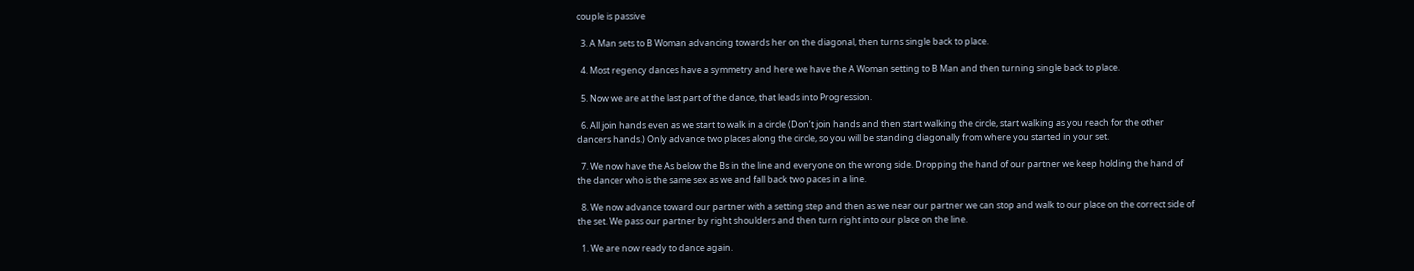couple is passive

  3. A Man sets to B Woman advancing towards her on the diagonal, then turns single back to place.

  4. Most regency dances have a symmetry and here we have the A Woman setting to B Man and then turning single back to place.

  5. Now we are at the last part of the dance, that leads into Progression.

  6. All join hands even as we start to walk in a circle (Don’t join hands and then start walking the circle, start walking as you reach for the other dancers hands.) Only advance two places along the circle, so you will be standing diagonally from where you started in your set.

  7. We now have the As below the Bs in the line and everyone on the wrong side. Dropping the hand of our partner we keep holding the hand of the dancer who is the same sex as we and fall back two paces in a line.

  8. We now advance toward our partner with a setting step and then as we near our partner we can stop and walk to our place on the correct side of the set. We pass our partner by right shoulders and then turn right into our place on the line.

  1. We are now ready to dance again.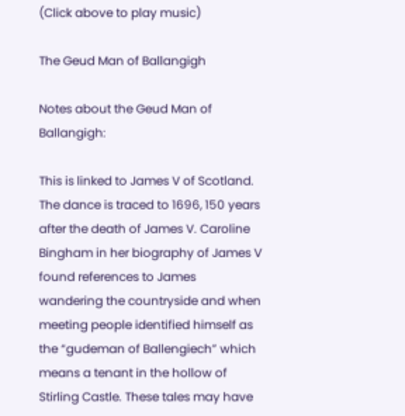(Click above to play music)

The Geud Man of Ballangigh

Notes about the Geud Man of Ballangigh:

This is linked to James V of Scotland. The dance is traced to 1696, 150 years after the death of James V. Caroline Bingham in her biography of James V found references to James wandering the countryside and when meeting people identified himself as the “gudeman of Ballengiech” which means a tenant in the hollow of Stirling Castle. These tales may have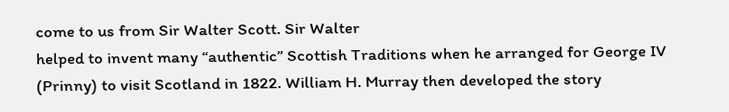come to us from Sir Walter Scott. Sir Walter
helped to invent many “authentic” Scottish Traditions when he arranged for George IV (Prinny) to visit Scotland in 1822. William H. Murray then developed the story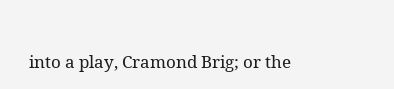into a play, Cramond Brig; or the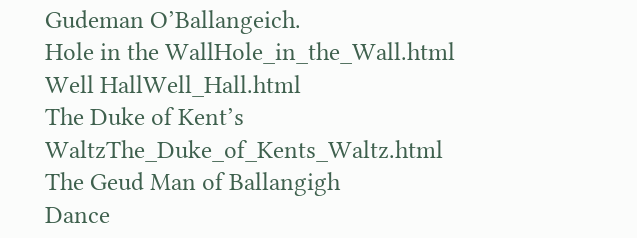Gudeman O’Ballangeich.
Hole in the WallHole_in_the_Wall.html
Well HallWell_Hall.html
The Duke of Kent’s WaltzThe_Duke_of_Kents_Waltz.html
The Geud Man of Ballangigh
Dance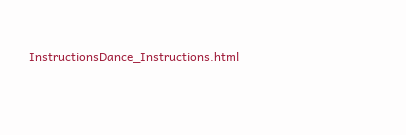InstructionsDance_Instructions.html